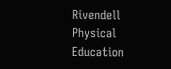Rivendell Physical Education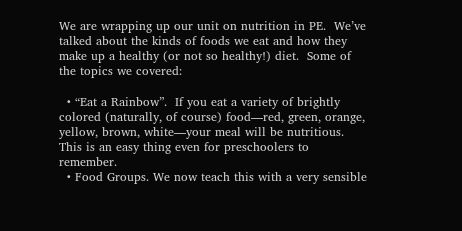We are wrapping up our unit on nutrition in PE.  We’ve talked about the kinds of foods we eat and how they make up a healthy (or not so healthy!) diet.  Some of the topics we covered:

  • “Eat a Rainbow”.  If you eat a variety of brightly colored (naturally, of course) food—red, green, orange, yellow, brown, white—your meal will be nutritious.  This is an easy thing even for preschoolers to remember.
  • Food Groups. We now teach this with a very sensible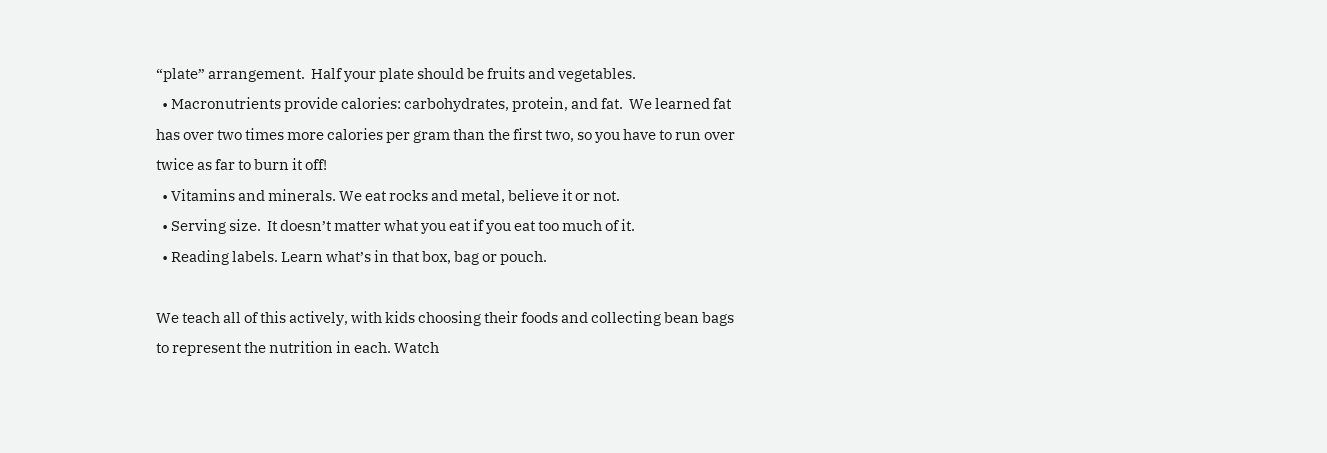“plate” arrangement.  Half your plate should be fruits and vegetables.
  • Macronutrients provide calories: carbohydrates, protein, and fat.  We learned fat has over two times more calories per gram than the first two, so you have to run over twice as far to burn it off!
  • Vitamins and minerals. We eat rocks and metal, believe it or not.
  • Serving size.  It doesn’t matter what you eat if you eat too much of it.
  • Reading labels. Learn what’s in that box, bag or pouch.

We teach all of this actively, with kids choosing their foods and collecting bean bags to represent the nutrition in each. Watch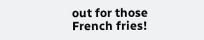out for those French fries!